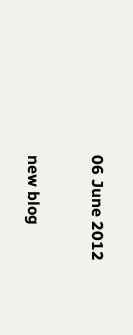06 June 2012

new blog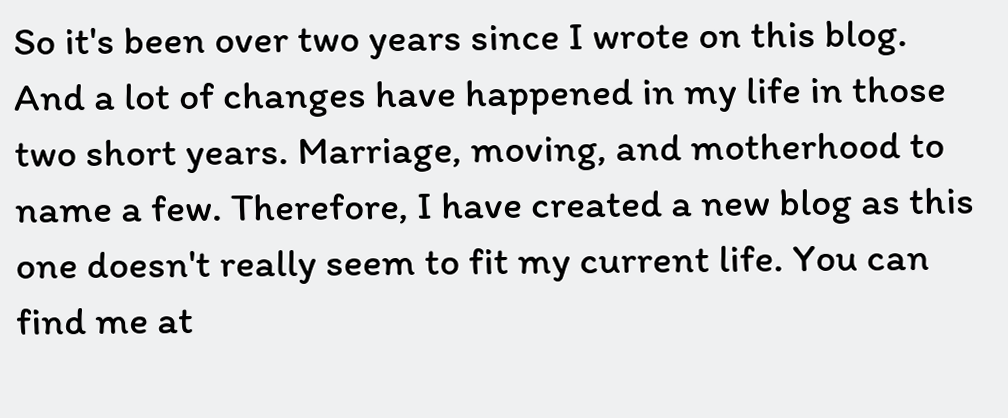So it's been over two years since I wrote on this blog. And a lot of changes have happened in my life in those two short years. Marriage, moving, and motherhood to name a few. Therefore, I have created a new blog as this one doesn't really seem to fit my current life. You can find me at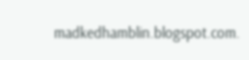madkedhamblin.blogspot.com.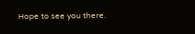Hope to see you there.